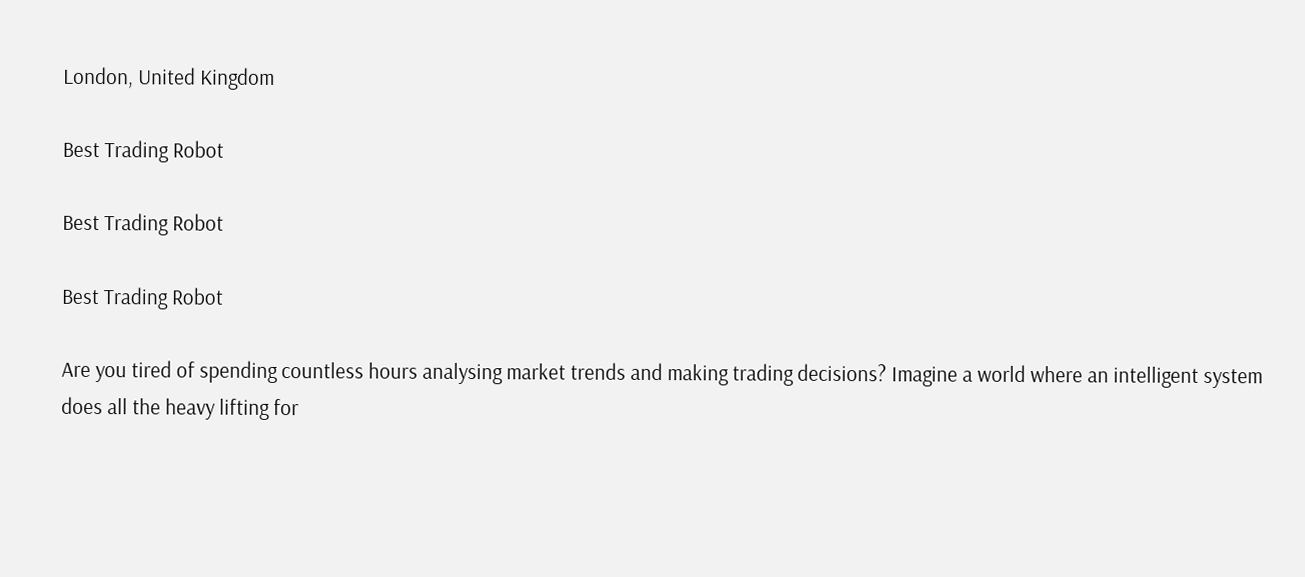London, United Kingdom

Best Trading Robot

Best Trading Robot

Best Trading Robot

Are you tired of spending countless hours analysing market trends and making trading decisions? Imagine a world where an intelligent system does all the heavy lifting for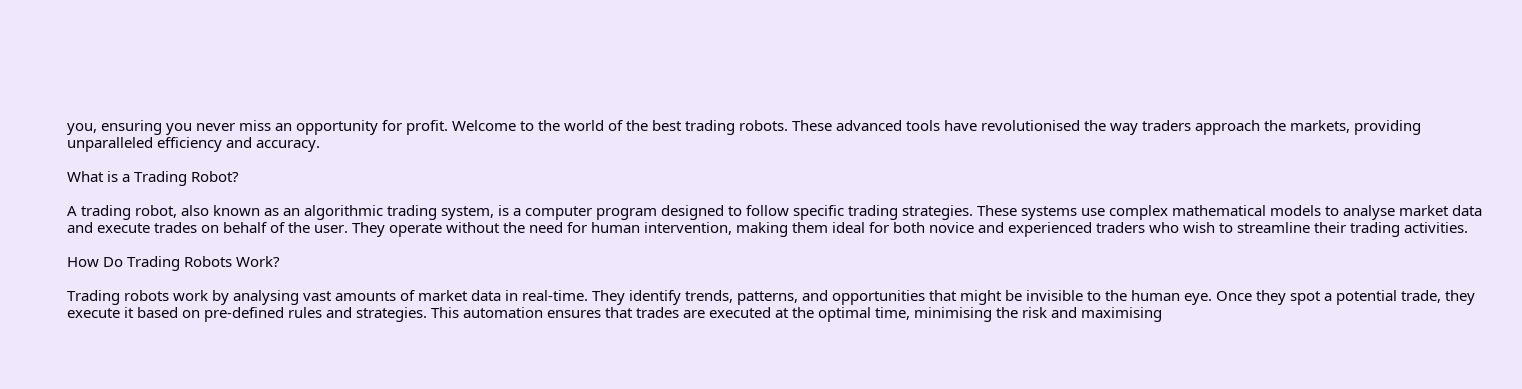you, ensuring you never miss an opportunity for profit. Welcome to the world of the best trading robots. These advanced tools have revolutionised the way traders approach the markets, providing unparalleled efficiency and accuracy.

What is a Trading Robot?

A trading robot, also known as an algorithmic trading system, is a computer program designed to follow specific trading strategies. These systems use complex mathematical models to analyse market data and execute trades on behalf of the user. They operate without the need for human intervention, making them ideal for both novice and experienced traders who wish to streamline their trading activities.

How Do Trading Robots Work?

Trading robots work by analysing vast amounts of market data in real-time. They identify trends, patterns, and opportunities that might be invisible to the human eye. Once they spot a potential trade, they execute it based on pre-defined rules and strategies. This automation ensures that trades are executed at the optimal time, minimising the risk and maximising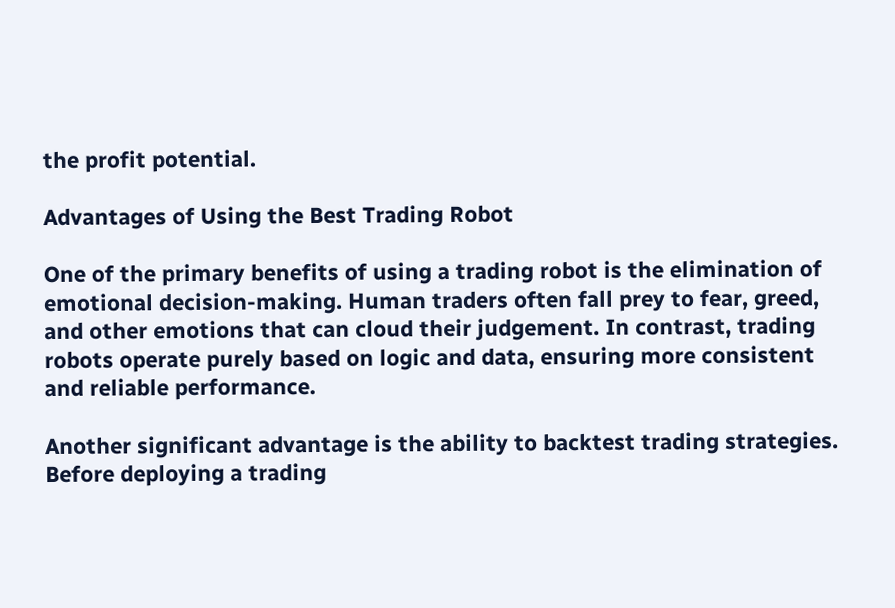the profit potential.

Advantages of Using the Best Trading Robot

One of the primary benefits of using a trading robot is the elimination of emotional decision-making. Human traders often fall prey to fear, greed, and other emotions that can cloud their judgement. In contrast, trading robots operate purely based on logic and data, ensuring more consistent and reliable performance.

Another significant advantage is the ability to backtest trading strategies. Before deploying a trading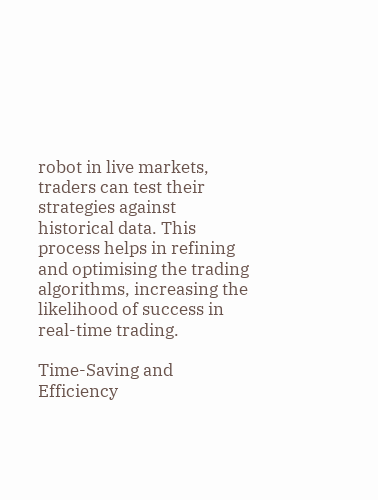robot in live markets, traders can test their strategies against historical data. This process helps in refining and optimising the trading algorithms, increasing the likelihood of success in real-time trading.

Time-Saving and Efficiency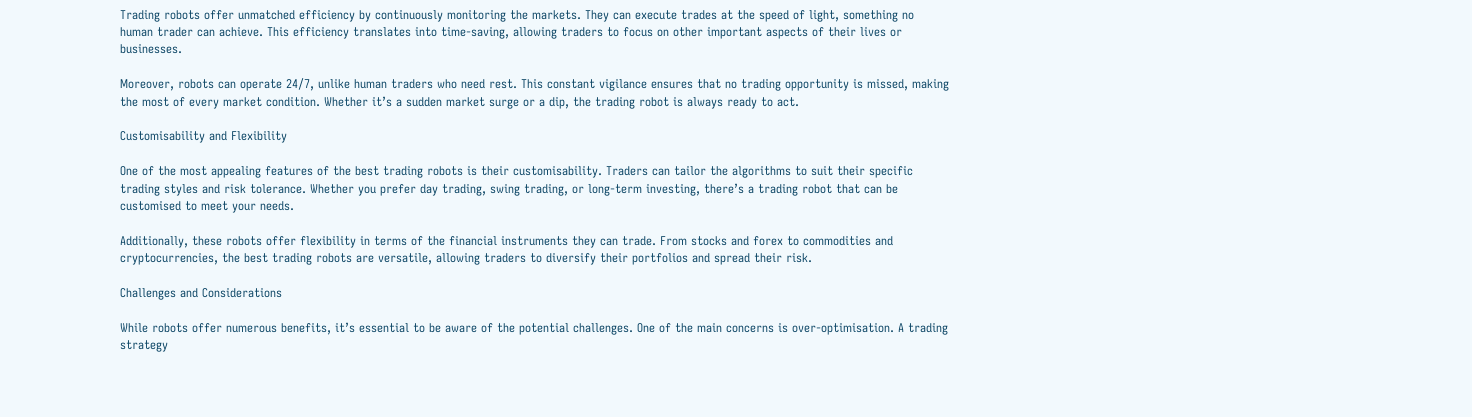Trading robots offer unmatched efficiency by continuously monitoring the markets. They can execute trades at the speed of light, something no human trader can achieve. This efficiency translates into time-saving, allowing traders to focus on other important aspects of their lives or businesses.

Moreover, robots can operate 24/7, unlike human traders who need rest. This constant vigilance ensures that no trading opportunity is missed, making the most of every market condition. Whether it’s a sudden market surge or a dip, the trading robot is always ready to act.

Customisability and Flexibility

One of the most appealing features of the best trading robots is their customisability. Traders can tailor the algorithms to suit their specific trading styles and risk tolerance. Whether you prefer day trading, swing trading, or long-term investing, there’s a trading robot that can be customised to meet your needs.

Additionally, these robots offer flexibility in terms of the financial instruments they can trade. From stocks and forex to commodities and cryptocurrencies, the best trading robots are versatile, allowing traders to diversify their portfolios and spread their risk.

Challenges and Considerations

While robots offer numerous benefits, it’s essential to be aware of the potential challenges. One of the main concerns is over-optimisation. A trading strategy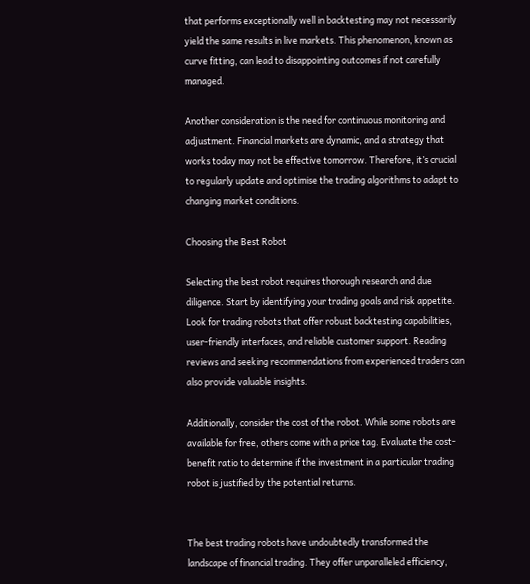that performs exceptionally well in backtesting may not necessarily yield the same results in live markets. This phenomenon, known as curve fitting, can lead to disappointing outcomes if not carefully managed.

Another consideration is the need for continuous monitoring and adjustment. Financial markets are dynamic, and a strategy that works today may not be effective tomorrow. Therefore, it’s crucial to regularly update and optimise the trading algorithms to adapt to changing market conditions.

Choosing the Best Robot

Selecting the best robot requires thorough research and due diligence. Start by identifying your trading goals and risk appetite. Look for trading robots that offer robust backtesting capabilities, user-friendly interfaces, and reliable customer support. Reading reviews and seeking recommendations from experienced traders can also provide valuable insights.

Additionally, consider the cost of the robot. While some robots are available for free, others come with a price tag. Evaluate the cost-benefit ratio to determine if the investment in a particular trading robot is justified by the potential returns.


The best trading robots have undoubtedly transformed the landscape of financial trading. They offer unparalleled efficiency,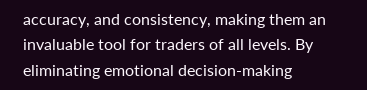accuracy, and consistency, making them an invaluable tool for traders of all levels. By eliminating emotional decision-making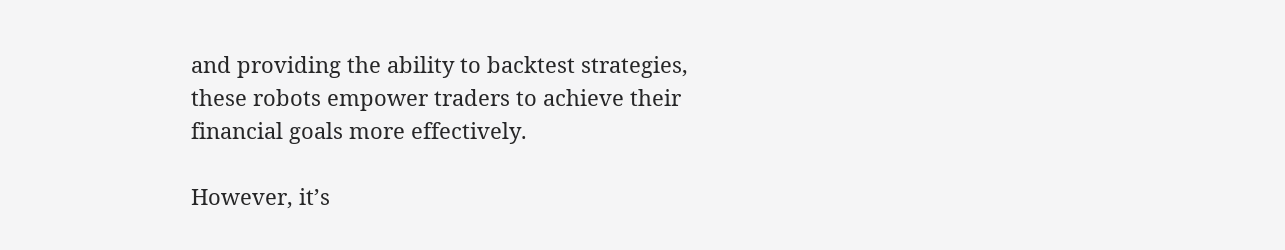and providing the ability to backtest strategies, these robots empower traders to achieve their financial goals more effectively.

However, it’s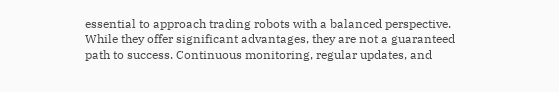essential to approach trading robots with a balanced perspective. While they offer significant advantages, they are not a guaranteed path to success. Continuous monitoring, regular updates, and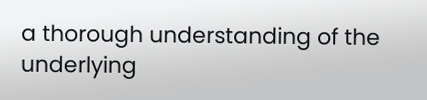a thorough understanding of the underlying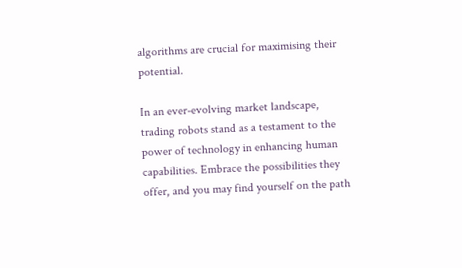algorithms are crucial for maximising their potential.

In an ever-evolving market landscape, trading robots stand as a testament to the power of technology in enhancing human capabilities. Embrace the possibilities they offer, and you may find yourself on the path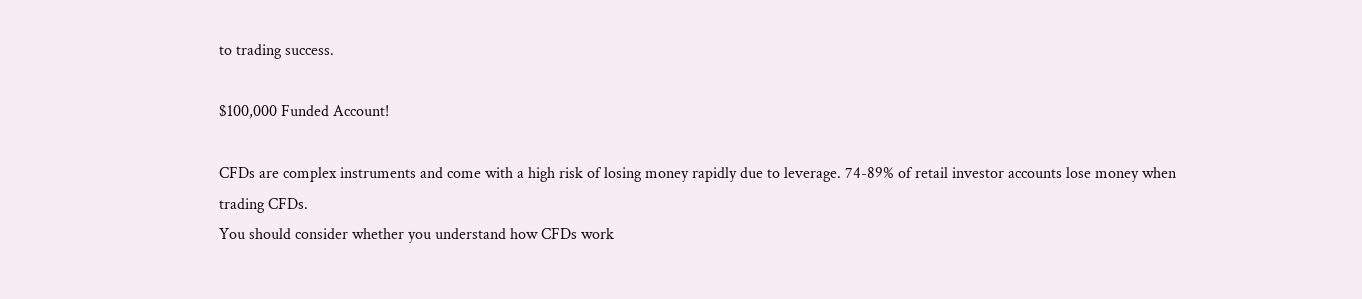to trading success.

$100,000 Funded Account!

CFDs are complex instruments and come with a high risk of losing money rapidly due to leverage. 74-89% of retail investor accounts lose money when trading CFDs.
You should consider whether you understand how CFDs work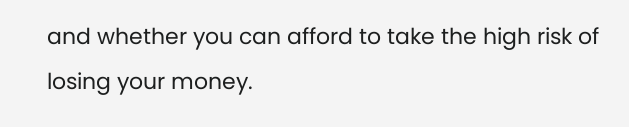and whether you can afford to take the high risk of losing your money.